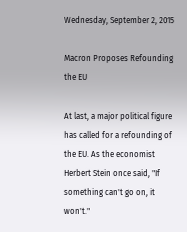Wednesday, September 2, 2015

Macron Proposes Refounding the EU

At last, a major political figure has called for a refounding of the EU. As the economist Herbert Stein once said, "If something can't go on, it won't."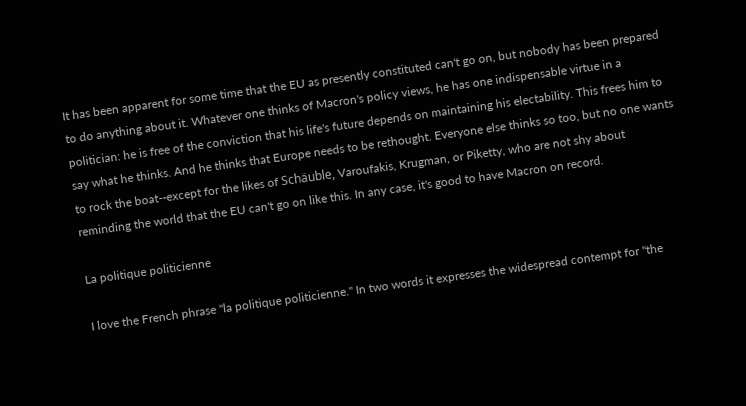It has been apparent for some time that the EU as presently constituted can't go on, but nobody has been prepared to do anything about it. Whatever one thinks of Macron's policy views, he has one indispensable virtue in a politician: he is free of the conviction that his life's future depends on maintaining his electability. This frees him to say what he thinks. And he thinks that Europe needs to be rethought. Everyone else thinks so too, but no one wants to rock the boat--except for the likes of Schäuble, Varoufakis, Krugman, or Piketty, who are not shy about reminding the world that the EU can't go on like this. In any case, it's good to have Macron on record.

La politique politicienne

I love the French phrase "la politique politicienne." In two words it expresses the widespread contempt for "the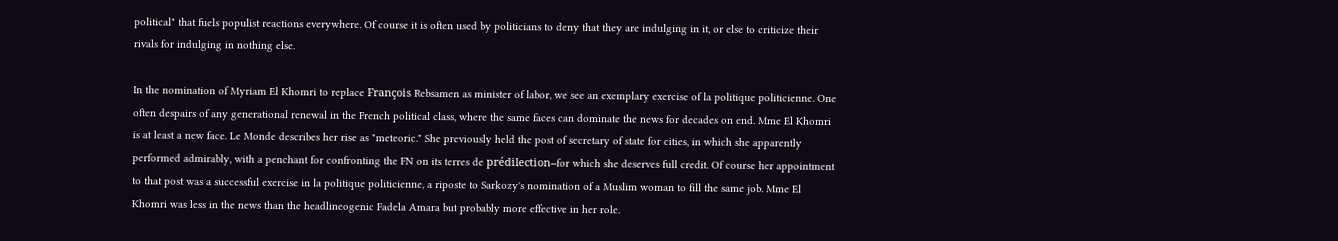political" that fuels populist reactions everywhere. Of course it is often used by politicians to deny that they are indulging in it, or else to criticize their rivals for indulging in nothing else.

In the nomination of Myriam El Khomri to replace François Rebsamen as minister of labor, we see an exemplary exercise of la politique politicienne. One often despairs of any generational renewal in the French political class, where the same faces can dominate the news for decades on end. Mme El Khomri is at least a new face. Le Monde describes her rise as "meteoric." She previously held the post of secretary of state for cities, in which she apparently performed admirably, with a penchant for confronting the FN on its terres de prédilection--for which she deserves full credit. Of course her appointment to that post was a successful exercise in la politique politicienne, a riposte to Sarkozy's nomination of a Muslim woman to fill the same job. Mme El Khomri was less in the news than the headlineogenic Fadela Amara but probably more effective in her role.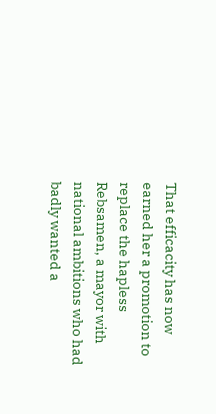That efficacity has now earned her a promotion to replace the hapless Rebsamen, a mayor with national ambitions who had badly wanted a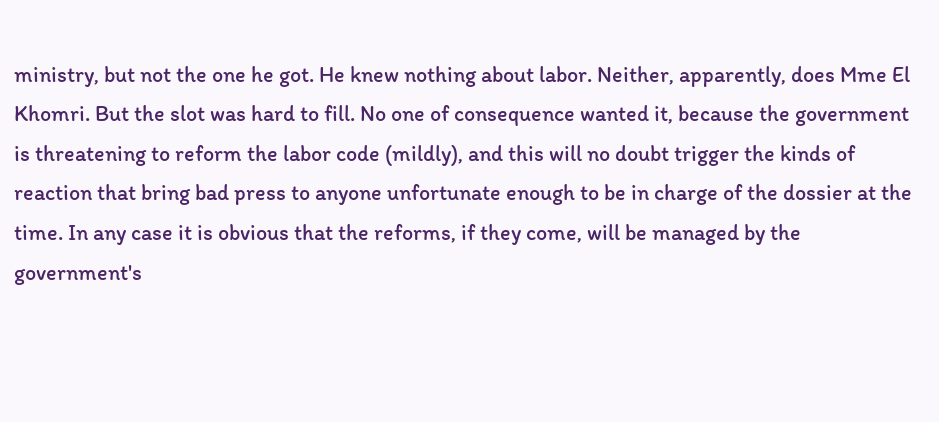ministry, but not the one he got. He knew nothing about labor. Neither, apparently, does Mme El Khomri. But the slot was hard to fill. No one of consequence wanted it, because the government is threatening to reform the labor code (mildly), and this will no doubt trigger the kinds of reaction that bring bad press to anyone unfortunate enough to be in charge of the dossier at the time. In any case it is obvious that the reforms, if they come, will be managed by the government's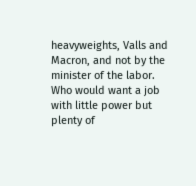heavyweights, Valls and Macron, and not by the minister of the labor. Who would want a job with little power but plenty of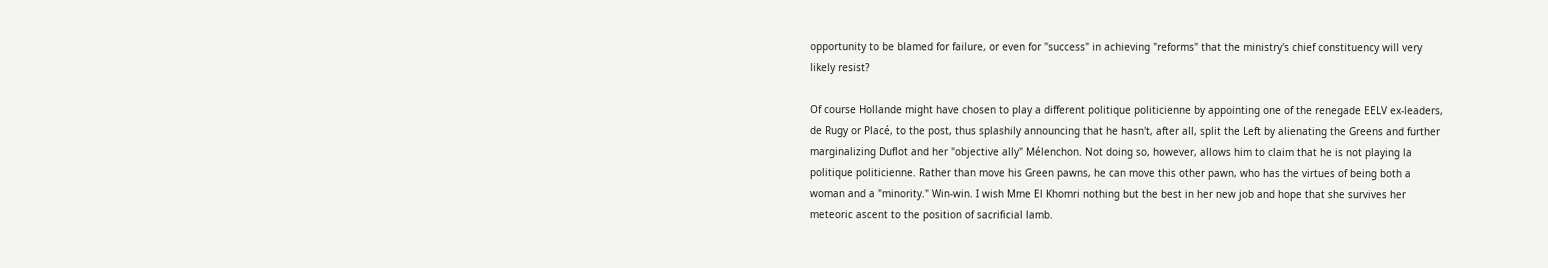opportunity to be blamed for failure, or even for "success" in achieving "reforms" that the ministry's chief constituency will very likely resist?

Of course Hollande might have chosen to play a different politique politicienne by appointing one of the renegade EELV ex-leaders, de Rugy or Placé, to the post, thus splashily announcing that he hasn't, after all, split the Left by alienating the Greens and further marginalizing Duflot and her "objective ally" Mélenchon. Not doing so, however, allows him to claim that he is not playing la politique politicienne. Rather than move his Green pawns, he can move this other pawn, who has the virtues of being both a woman and a "minority." Win-win. I wish Mme El Khomri nothing but the best in her new job and hope that she survives her meteoric ascent to the position of sacrificial lamb.